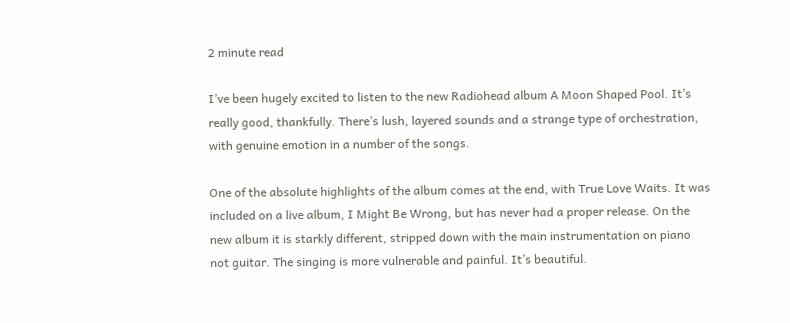2 minute read

I’ve been hugely excited to listen to the new Radiohead album A Moon Shaped Pool. It’s really good, thankfully. There’s lush, layered sounds and a strange type of orchestration, with genuine emotion in a number of the songs.

One of the absolute highlights of the album comes at the end, with True Love Waits. It was included on a live album, I Might Be Wrong, but has never had a proper release. On the new album it is starkly different, stripped down with the main instrumentation on piano not guitar. The singing is more vulnerable and painful. It’s beautiful.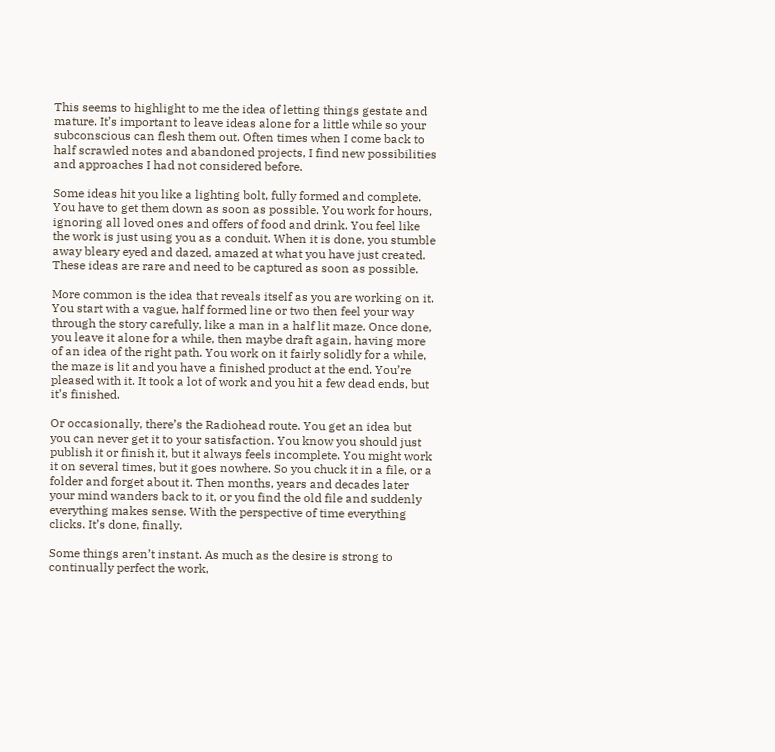This seems to highlight to me the idea of letting things gestate and mature. It’s important to leave ideas alone for a little while so your subconscious can flesh them out. Often times when I come back to half scrawled notes and abandoned projects, I find new possibilities and approaches I had not considered before.

Some ideas hit you like a lighting bolt, fully formed and complete. You have to get them down as soon as possible. You work for hours, ignoring all loved ones and offers of food and drink. You feel like the work is just using you as a conduit. When it is done, you stumble away bleary eyed and dazed, amazed at what you have just created. These ideas are rare and need to be captured as soon as possible.

More common is the idea that reveals itself as you are working on it. You start with a vague, half formed line or two then feel your way through the story carefully, like a man in a half lit maze. Once done, you leave it alone for a while, then maybe draft again, having more of an idea of the right path. You work on it fairly solidly for a while, the maze is lit and you have a finished product at the end. You’re pleased with it. It took a lot of work and you hit a few dead ends, but it’s finished.

Or occasionally, there’s the Radiohead route. You get an idea but you can never get it to your satisfaction. You know you should just publish it or finish it, but it always feels incomplete. You might work it on several times, but it goes nowhere. So you chuck it in a file, or a folder and forget about it. Then months, years and decades later your mind wanders back to it, or you find the old file and suddenly everything makes sense. With the perspective of time everything clicks. It’s done, finally.

Some things aren’t instant. As much as the desire is strong to continually perfect the work,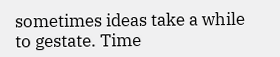sometimes ideas take a while to gestate. Time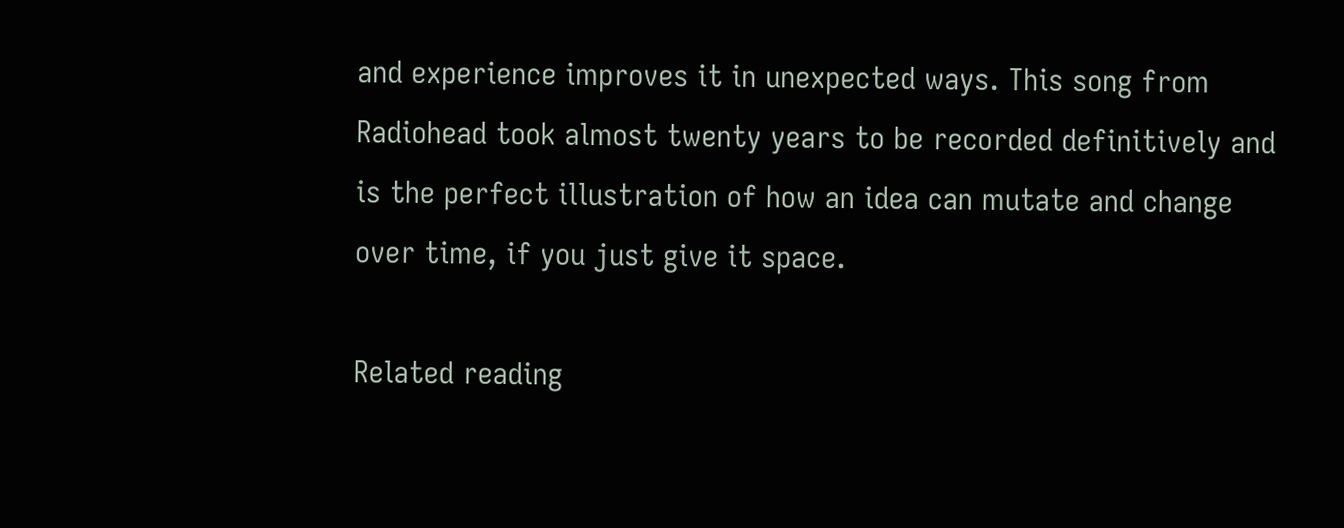and experience improves it in unexpected ways. This song from Radiohead took almost twenty years to be recorded definitively and is the perfect illustration of how an idea can mutate and change over time, if you just give it space.

Related reading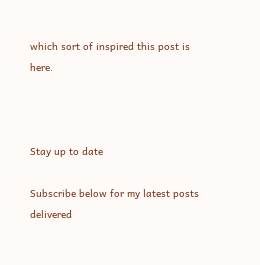which sort of inspired this post is here.



Stay up to date

Subscribe below for my latest posts delivered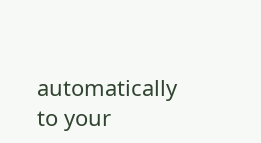automatically to your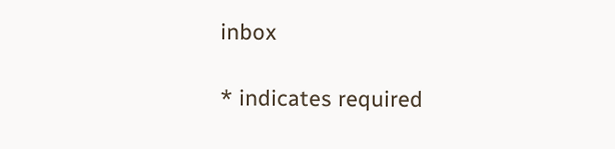inbox

* indicates required